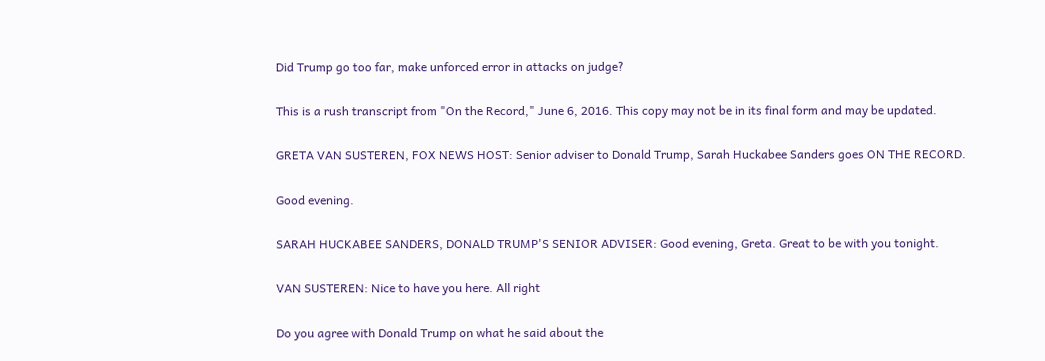Did Trump go too far, make unforced error in attacks on judge?

This is a rush transcript from "On the Record," June 6, 2016. This copy may not be in its final form and may be updated.

GRETA VAN SUSTEREN, FOX NEWS HOST: Senior adviser to Donald Trump, Sarah Huckabee Sanders goes ON THE RECORD.

Good evening.

SARAH HUCKABEE SANDERS, DONALD TRUMP'S SENIOR ADVISER: Good evening, Greta. Great to be with you tonight.

VAN SUSTEREN: Nice to have you here. All right

Do you agree with Donald Trump on what he said about the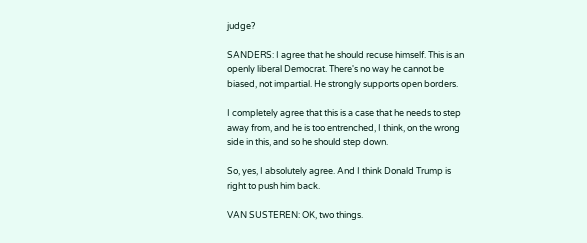judge?

SANDERS: I agree that he should recuse himself. This is an openly liberal Democrat. There's no way he cannot be biased, not impartial. He strongly supports open borders.

I completely agree that this is a case that he needs to step away from, and he is too entrenched, I think, on the wrong side in this, and so he should step down.

So, yes, I absolutely agree. And I think Donald Trump is right to push him back.

VAN SUSTEREN: OK, two things.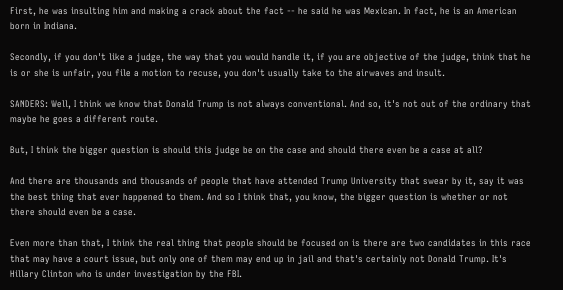First, he was insulting him and making a crack about the fact -- he said he was Mexican. In fact, he is an American born in Indiana.

Secondly, if you don't like a judge, the way that you would handle it, if you are objective of the judge, think that he is or she is unfair, you file a motion to recuse, you don't usually take to the airwaves and insult.

SANDERS: Well, I think we know that Donald Trump is not always conventional. And so, it's not out of the ordinary that maybe he goes a different route.

But, I think the bigger question is should this judge be on the case and should there even be a case at all?

And there are thousands and thousands of people that have attended Trump University that swear by it, say it was the best thing that ever happened to them. And so I think that, you know, the bigger question is whether or not there should even be a case.

Even more than that, I think the real thing that people should be focused on is there are two candidates in this race that may have a court issue, but only one of them may end up in jail and that's certainly not Donald Trump. It's Hillary Clinton who is under investigation by the FBI.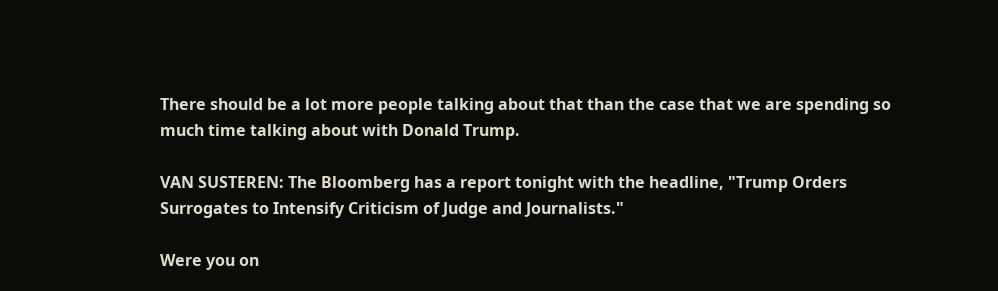There should be a lot more people talking about that than the case that we are spending so much time talking about with Donald Trump.

VAN SUSTEREN: The Bloomberg has a report tonight with the headline, "Trump Orders Surrogates to Intensify Criticism of Judge and Journalists."

Were you on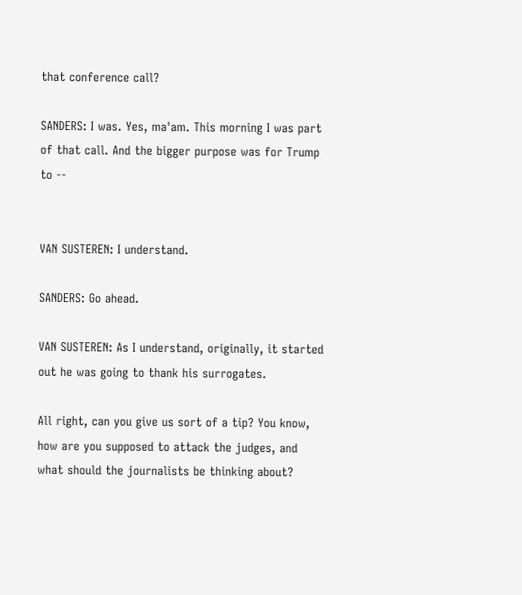that conference call?

SANDERS: I was. Yes, ma'am. This morning I was part of that call. And the bigger purpose was for Trump to --


VAN SUSTEREN: I understand.

SANDERS: Go ahead.

VAN SUSTEREN: As I understand, originally, it started out he was going to thank his surrogates.

All right, can you give us sort of a tip? You know, how are you supposed to attack the judges, and what should the journalists be thinking about?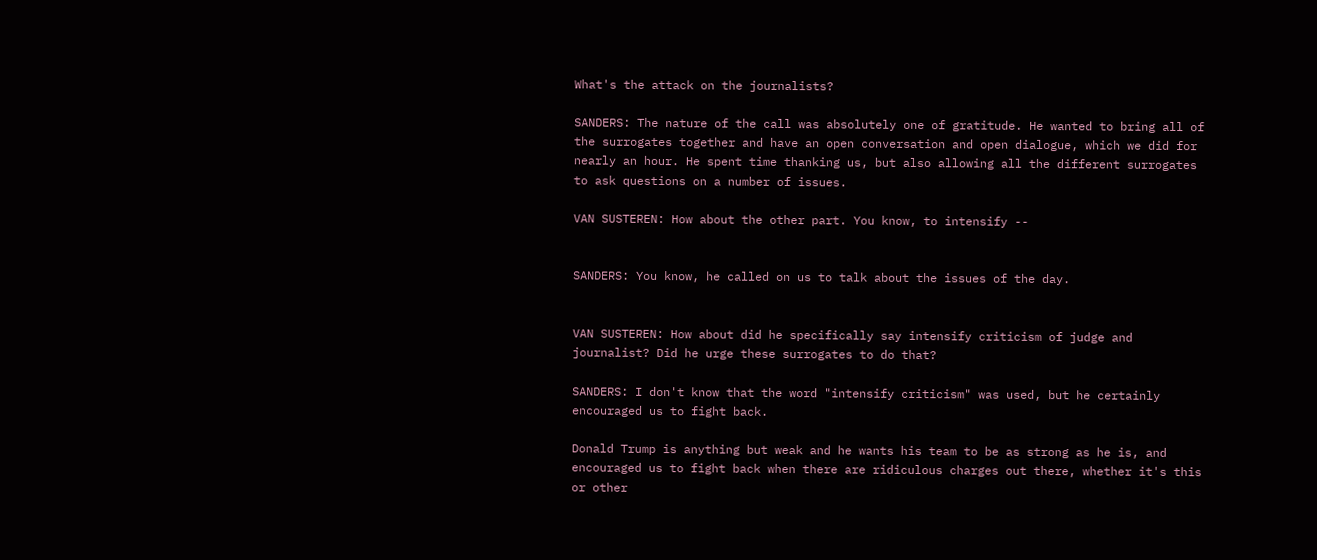What's the attack on the journalists?

SANDERS: The nature of the call was absolutely one of gratitude. He wanted to bring all of the surrogates together and have an open conversation and open dialogue, which we did for nearly an hour. He spent time thanking us, but also allowing all the different surrogates to ask questions on a number of issues.

VAN SUSTEREN: How about the other part. You know, to intensify --


SANDERS: You know, he called on us to talk about the issues of the day.


VAN SUSTEREN: How about did he specifically say intensify criticism of judge and journalist? Did he urge these surrogates to do that?

SANDERS: I don't know that the word "intensify criticism" was used, but he certainly encouraged us to fight back.

Donald Trump is anything but weak and he wants his team to be as strong as he is, and encouraged us to fight back when there are ridiculous charges out there, whether it's this or other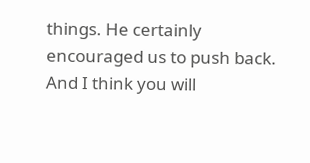things. He certainly encouraged us to push back. And I think you will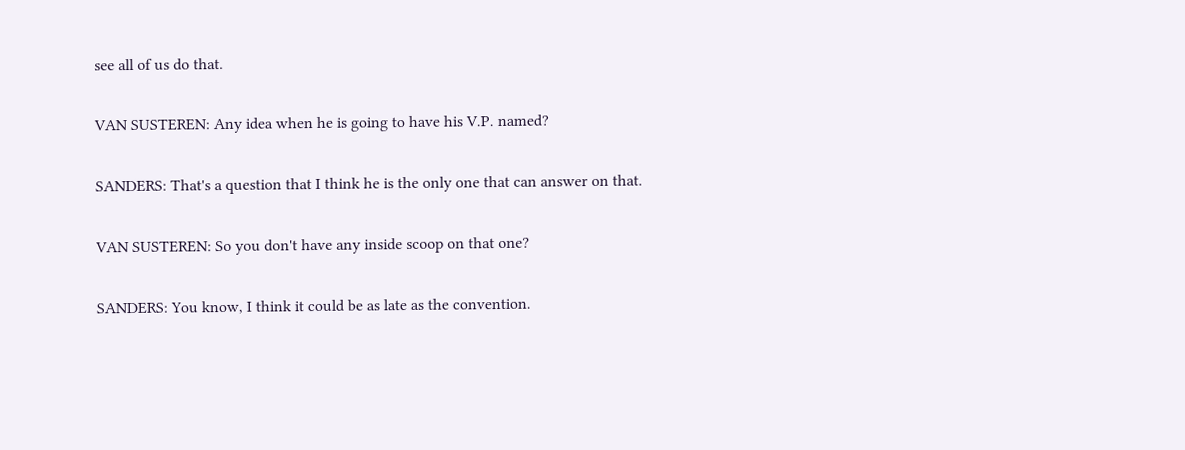see all of us do that.

VAN SUSTEREN: Any idea when he is going to have his V.P. named?

SANDERS: That's a question that I think he is the only one that can answer on that.

VAN SUSTEREN: So you don't have any inside scoop on that one?

SANDERS: You know, I think it could be as late as the convention.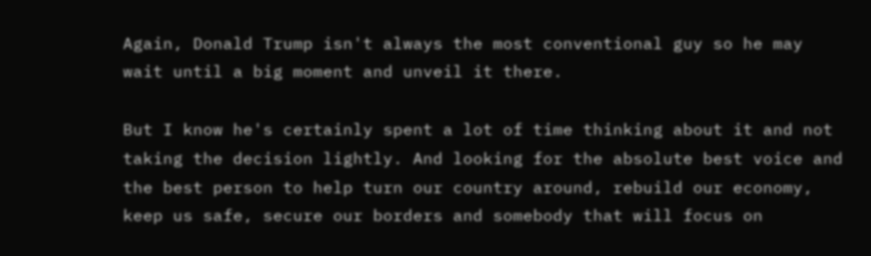Again, Donald Trump isn't always the most conventional guy so he may wait until a big moment and unveil it there.

But I know he's certainly spent a lot of time thinking about it and not taking the decision lightly. And looking for the absolute best voice and the best person to help turn our country around, rebuild our economy, keep us safe, secure our borders and somebody that will focus on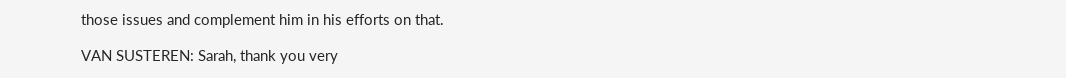those issues and complement him in his efforts on that.

VAN SUSTEREN: Sarah, thank you very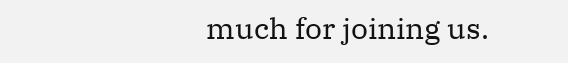much for joining us.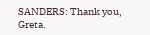SANDERS: Thank you, Greta.